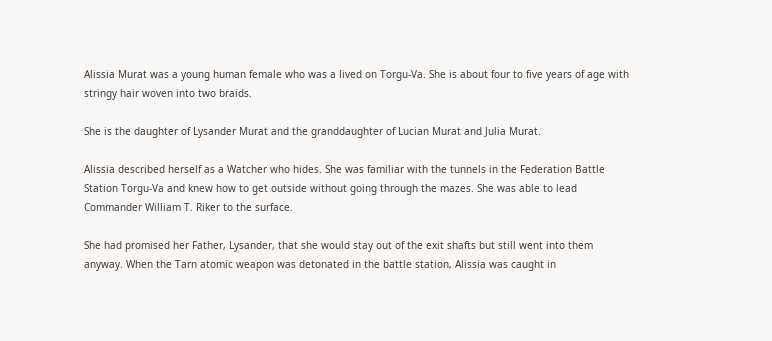Alissia Murat was a young human female who was a lived on Torgu-Va. She is about four to five years of age with stringy hair woven into two braids.

She is the daughter of Lysander Murat and the granddaughter of Lucian Murat and Julia Murat.

Alissia described herself as a Watcher who hides. She was familiar with the tunnels in the Federation Battle Station Torgu-Va and knew how to get outside without going through the mazes. She was able to lead Commander William T. Riker to the surface.

She had promised her Father, Lysander, that she would stay out of the exit shafts but still went into them anyway. When the Tarn atomic weapon was detonated in the battle station, Alissia was caught in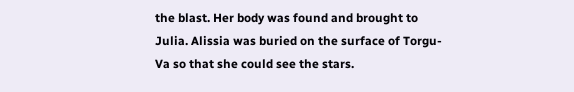the blast. Her body was found and brought to Julia. Alissia was buried on the surface of Torgu-Va so that she could see the stars.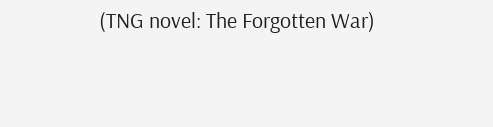(TNG novel: The Forgotten War)